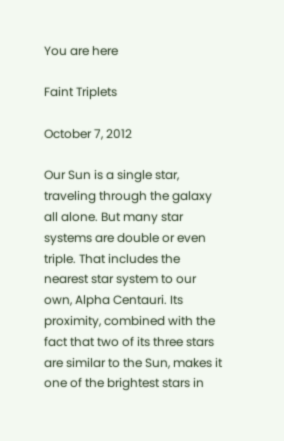You are here

Faint Triplets

October 7, 2012

Our Sun is a single star, traveling through the galaxy all alone. But many star systems are double or even triple. That includes the nearest star system to our own, Alpha Centauri. Its proximity, combined with the fact that two of its three stars are similar to the Sun, makes it one of the brightest stars in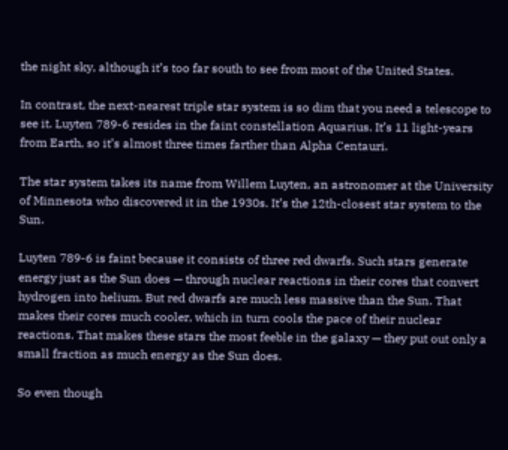the night sky, although it’s too far south to see from most of the United States.

In contrast, the next-nearest triple star system is so dim that you need a telescope to see it. Luyten 789-6 resides in the faint constellation Aquarius. It’s 11 light-years from Earth, so it’s almost three times farther than Alpha Centauri.

The star system takes its name from Willem Luyten, an astronomer at the University of Minnesota who discovered it in the 1930s. It’s the 12th-closest star system to the Sun.

Luyten 789-6 is faint because it consists of three red dwarfs. Such stars generate energy just as the Sun does — through nuclear reactions in their cores that convert hydrogen into helium. But red dwarfs are much less massive than the Sun. That makes their cores much cooler, which in turn cools the pace of their nuclear reactions. That makes these stars the most feeble in the galaxy — they put out only a small fraction as much energy as the Sun does.

So even though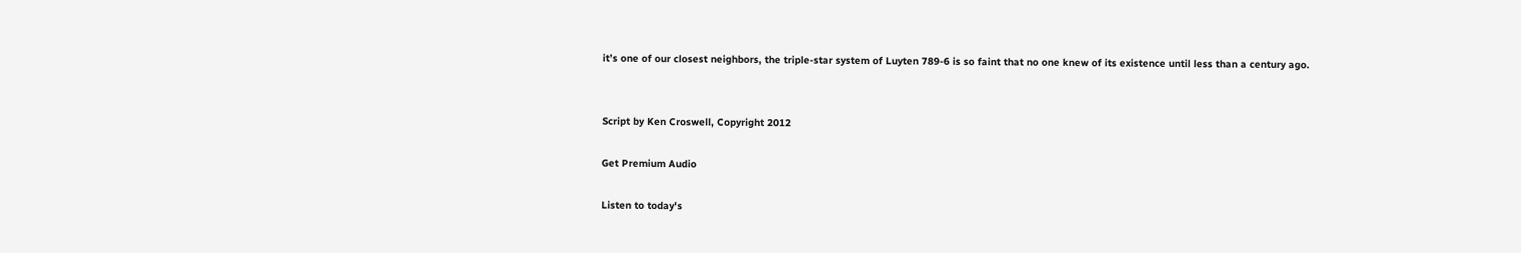it’s one of our closest neighbors, the triple-star system of Luyten 789-6 is so faint that no one knew of its existence until less than a century ago.


Script by Ken Croswell, Copyright 2012

Get Premium Audio

Listen to today's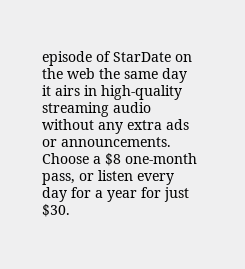episode of StarDate on the web the same day it airs in high-quality streaming audio without any extra ads or announcements. Choose a $8 one-month pass, or listen every day for a year for just $30.